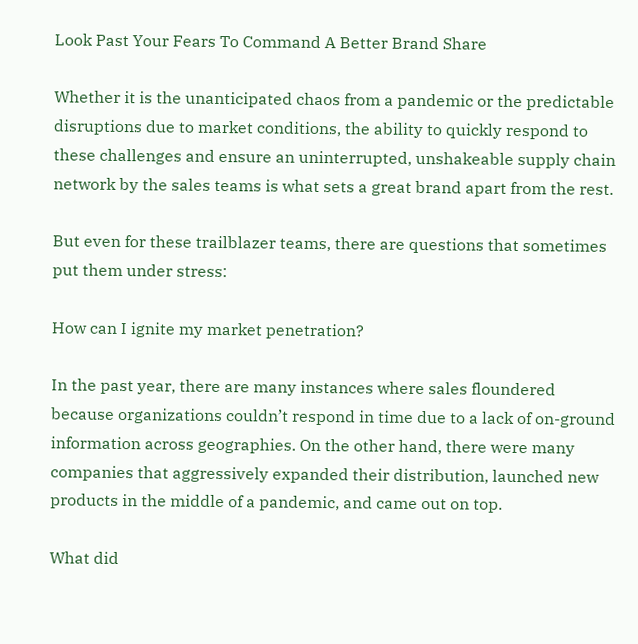Look Past Your Fears To Command A Better Brand Share

Whether it is the unanticipated chaos from a pandemic or the predictable disruptions due to market conditions, the ability to quickly respond to these challenges and ensure an uninterrupted, unshakeable supply chain network by the sales teams is what sets a great brand apart from the rest.

But even for these trailblazer teams, there are questions that sometimes put them under stress:

How can I ignite my market penetration?

In the past year, there are many instances where sales floundered because organizations couldn’t respond in time due to a lack of on-ground information across geographies. On the other hand, there were many companies that aggressively expanded their distribution, launched new products in the middle of a pandemic, and came out on top.

What did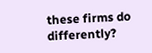these firms do differently?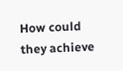How could they achieve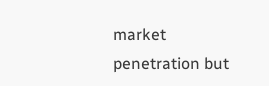market penetration but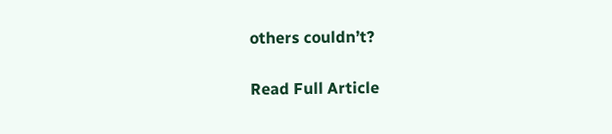others couldn’t?

Read Full Article